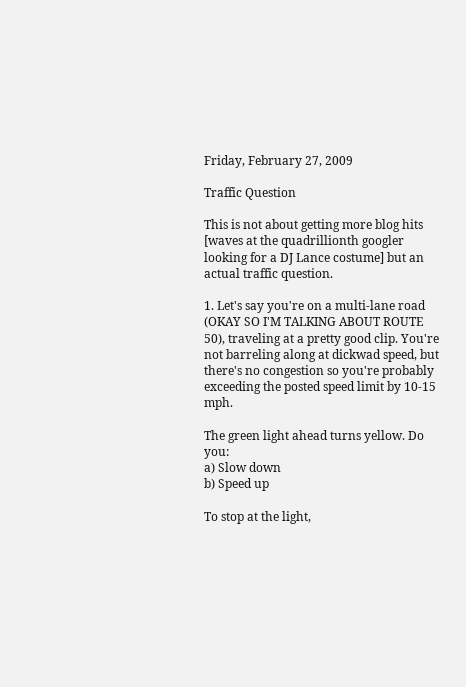Friday, February 27, 2009

Traffic Question

This is not about getting more blog hits [waves at the quadrillionth googler looking for a DJ Lance costume] but an actual traffic question.

1. Let's say you're on a multi-lane road (OKAY SO I'M TALKING ABOUT ROUTE 50), traveling at a pretty good clip. You're not barreling along at dickwad speed, but there's no congestion so you're probably exceeding the posted speed limit by 10-15 mph.

The green light ahead turns yellow. Do you:
a) Slow down
b) Speed up

To stop at the light,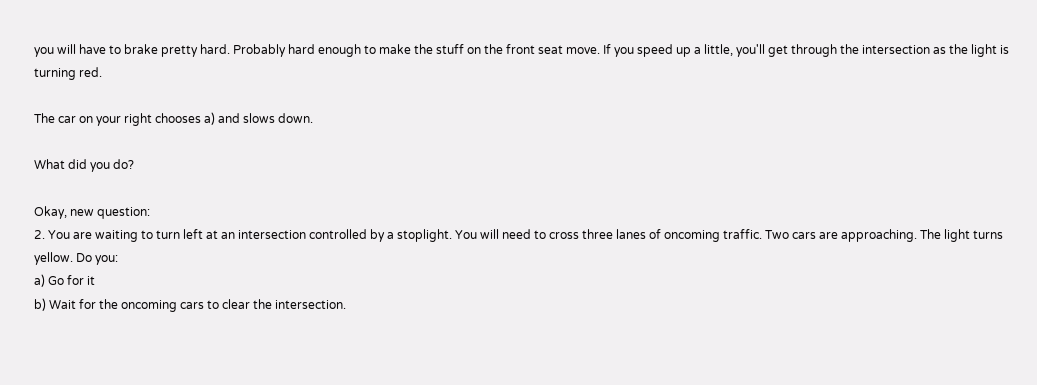you will have to brake pretty hard. Probably hard enough to make the stuff on the front seat move. If you speed up a little, you'll get through the intersection as the light is turning red.

The car on your right chooses a) and slows down.

What did you do?

Okay, new question:
2. You are waiting to turn left at an intersection controlled by a stoplight. You will need to cross three lanes of oncoming traffic. Two cars are approaching. The light turns yellow. Do you:
a) Go for it
b) Wait for the oncoming cars to clear the intersection.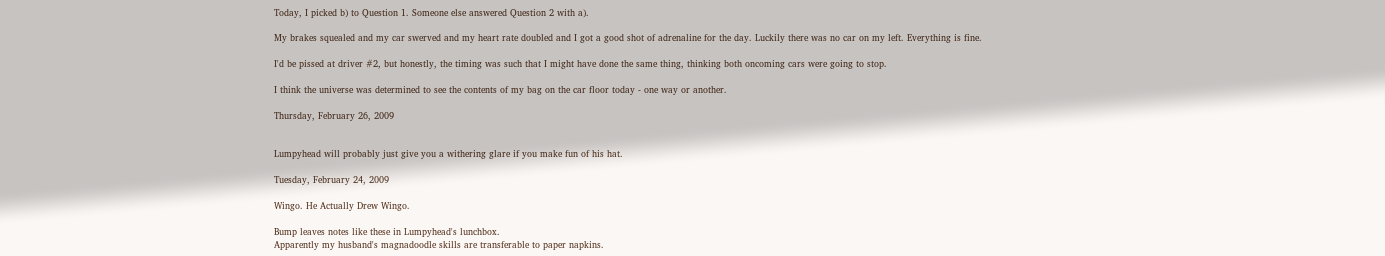Today, I picked b) to Question 1. Someone else answered Question 2 with a).

My brakes squealed and my car swerved and my heart rate doubled and I got a good shot of adrenaline for the day. Luckily there was no car on my left. Everything is fine.

I'd be pissed at driver #2, but honestly, the timing was such that I might have done the same thing, thinking both oncoming cars were going to stop.

I think the universe was determined to see the contents of my bag on the car floor today - one way or another.

Thursday, February 26, 2009


Lumpyhead will probably just give you a withering glare if you make fun of his hat.

Tuesday, February 24, 2009

Wingo. He Actually Drew Wingo.

Bump leaves notes like these in Lumpyhead's lunchbox.
Apparently my husband's magnadoodle skills are transferable to paper napkins.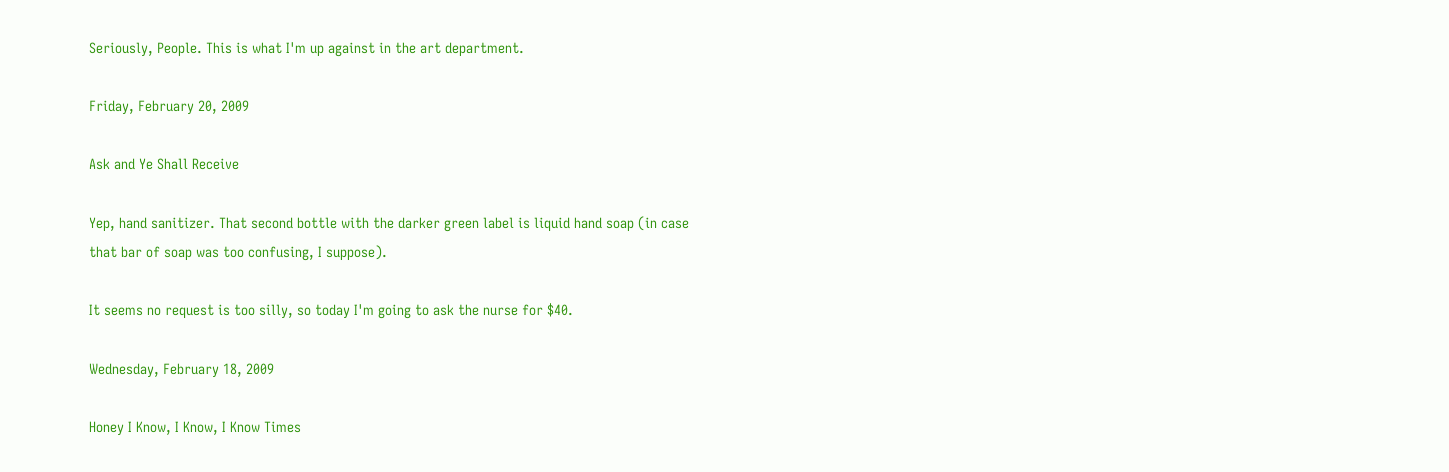Seriously, People. This is what I'm up against in the art department.

Friday, February 20, 2009

Ask and Ye Shall Receive

Yep, hand sanitizer. That second bottle with the darker green label is liquid hand soap (in case that bar of soap was too confusing, I suppose).

It seems no request is too silly, so today I'm going to ask the nurse for $40.

Wednesday, February 18, 2009

Honey I Know, I Know, I Know Times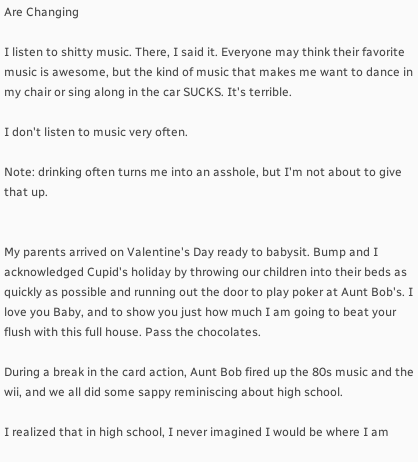Are Changing

I listen to shitty music. There, I said it. Everyone may think their favorite music is awesome, but the kind of music that makes me want to dance in my chair or sing along in the car SUCKS. It's terrible.

I don't listen to music very often.

Note: drinking often turns me into an asshole, but I'm not about to give that up.


My parents arrived on Valentine's Day ready to babysit. Bump and I acknowledged Cupid's holiday by throwing our children into their beds as quickly as possible and running out the door to play poker at Aunt Bob's. I love you Baby, and to show you just how much I am going to beat your flush with this full house. Pass the chocolates.

During a break in the card action, Aunt Bob fired up the 80s music and the wii, and we all did some sappy reminiscing about high school.

I realized that in high school, I never imagined I would be where I am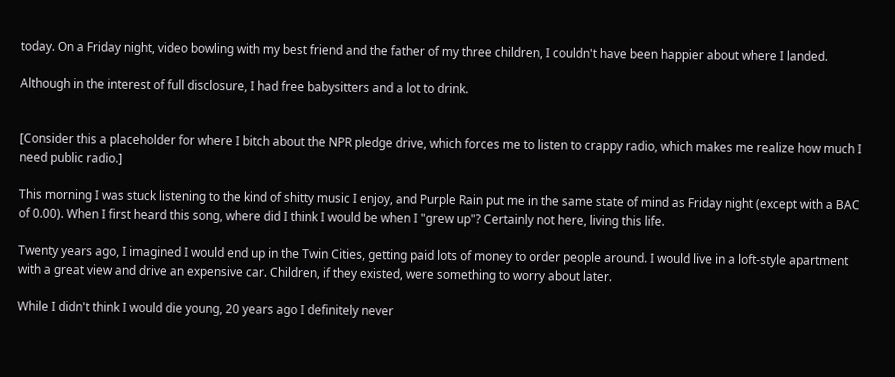today. On a Friday night, video bowling with my best friend and the father of my three children, I couldn't have been happier about where I landed.

Although in the interest of full disclosure, I had free babysitters and a lot to drink.


[Consider this a placeholder for where I bitch about the NPR pledge drive, which forces me to listen to crappy radio, which makes me realize how much I need public radio.]

This morning I was stuck listening to the kind of shitty music I enjoy, and Purple Rain put me in the same state of mind as Friday night (except with a BAC of 0.00). When I first heard this song, where did I think I would be when I "grew up"? Certainly not here, living this life.

Twenty years ago, I imagined I would end up in the Twin Cities, getting paid lots of money to order people around. I would live in a loft-style apartment with a great view and drive an expensive car. Children, if they existed, were something to worry about later.

While I didn't think I would die young, 20 years ago I definitely never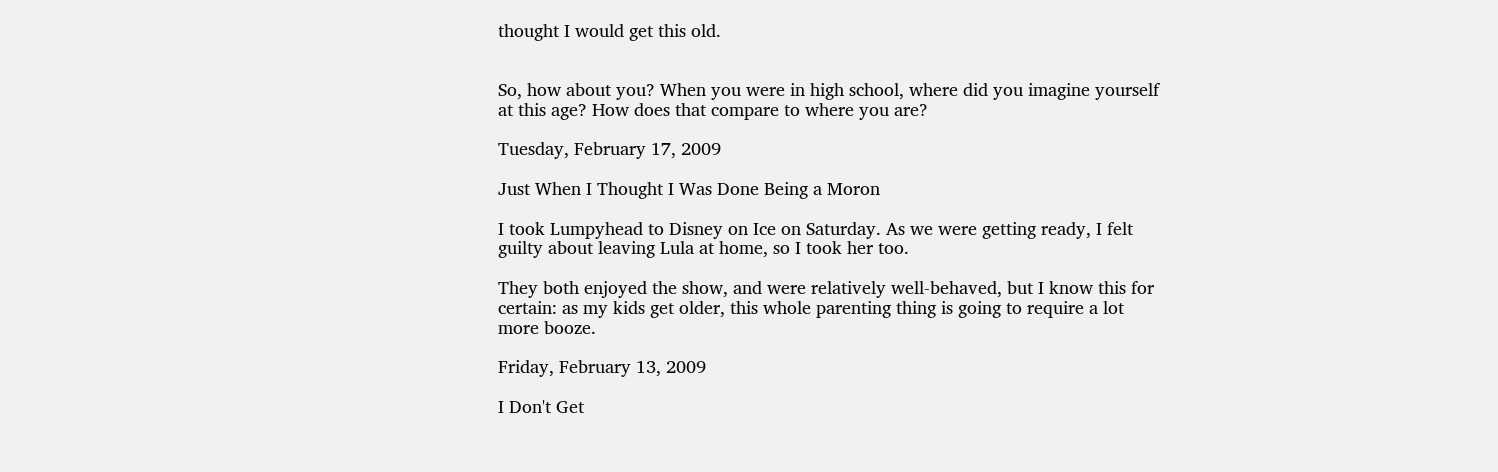thought I would get this old.


So, how about you? When you were in high school, where did you imagine yourself at this age? How does that compare to where you are?

Tuesday, February 17, 2009

Just When I Thought I Was Done Being a Moron

I took Lumpyhead to Disney on Ice on Saturday. As we were getting ready, I felt guilty about leaving Lula at home, so I took her too.

They both enjoyed the show, and were relatively well-behaved, but I know this for certain: as my kids get older, this whole parenting thing is going to require a lot more booze.

Friday, February 13, 2009

I Don't Get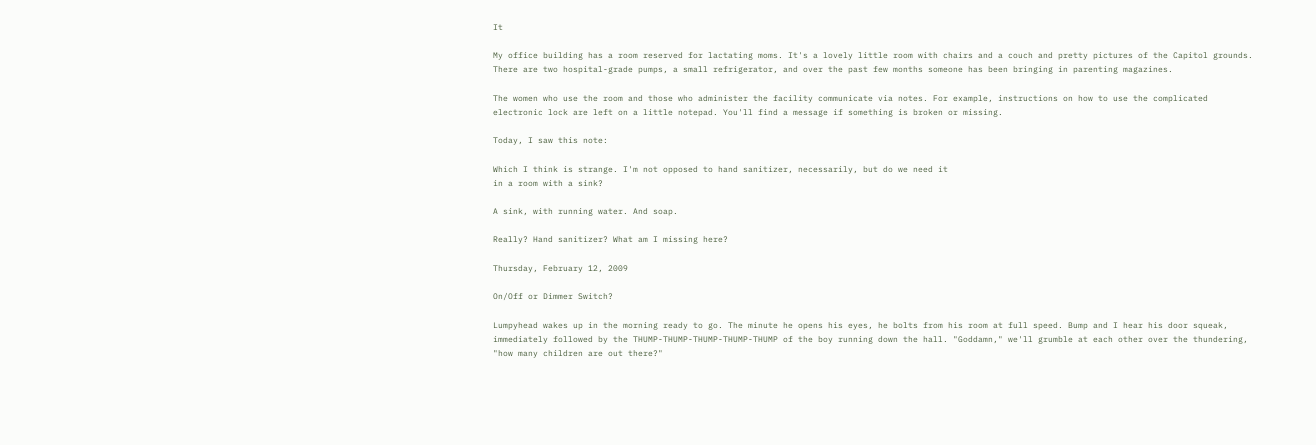It

My office building has a room reserved for lactating moms. It's a lovely little room with chairs and a couch and pretty pictures of the Capitol grounds. There are two hospital-grade pumps, a small refrigerator, and over the past few months someone has been bringing in parenting magazines.

The women who use the room and those who administer the facility communicate via notes. For example, instructions on how to use the complicated electronic lock are left on a little notepad. You'll find a message if something is broken or missing.

Today, I saw this note:

Which I think is strange. I'm not opposed to hand sanitizer, necessarily, but do we need it
in a room with a sink?

A sink, with running water. And soap.

Really? Hand sanitizer? What am I missing here?

Thursday, February 12, 2009

On/Off or Dimmer Switch?

Lumpyhead wakes up in the morning ready to go. The minute he opens his eyes, he bolts from his room at full speed. Bump and I hear his door squeak, immediately followed by the THUMP-THUMP-THUMP-THUMP-THUMP of the boy running down the hall. "Goddamn," we'll grumble at each other over the thundering, "how many children are out there?"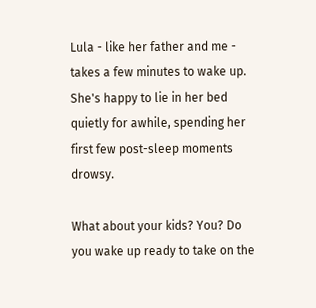Lula - like her father and me - takes a few minutes to wake up. She's happy to lie in her bed quietly for awhile, spending her first few post-sleep moments drowsy.

What about your kids? You? Do you wake up ready to take on the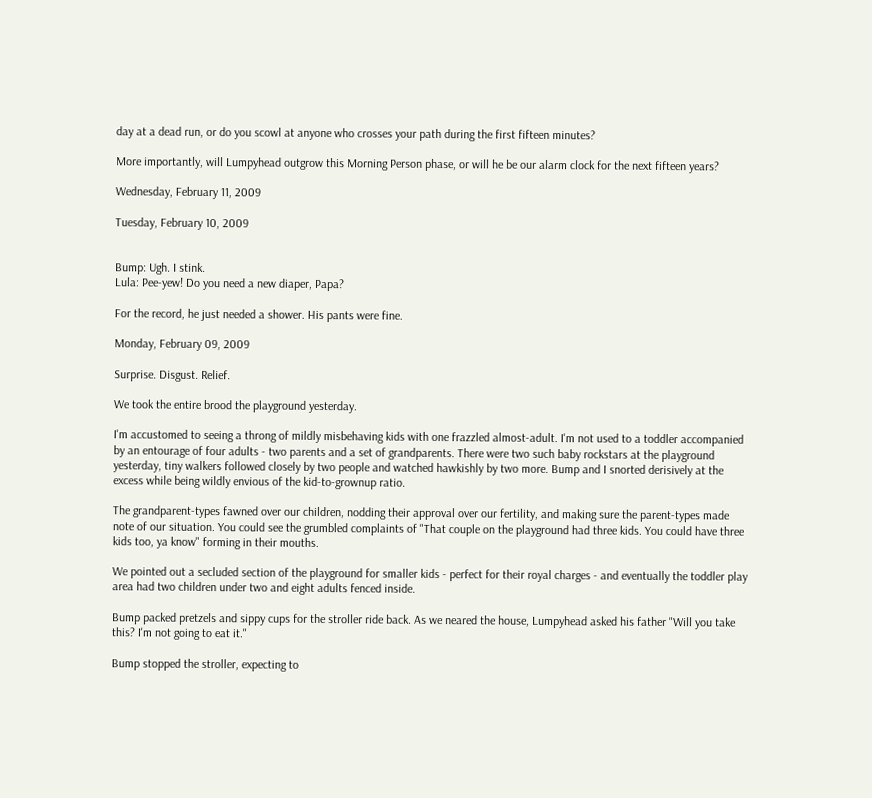day at a dead run, or do you scowl at anyone who crosses your path during the first fifteen minutes?

More importantly, will Lumpyhead outgrow this Morning Person phase, or will he be our alarm clock for the next fifteen years?

Wednesday, February 11, 2009

Tuesday, February 10, 2009


Bump: Ugh. I stink.
Lula: Pee-yew! Do you need a new diaper, Papa?

For the record, he just needed a shower. His pants were fine.

Monday, February 09, 2009

Surprise. Disgust. Relief.

We took the entire brood the playground yesterday.

I'm accustomed to seeing a throng of mildly misbehaving kids with one frazzled almost-adult. I'm not used to a toddler accompanied by an entourage of four adults - two parents and a set of grandparents. There were two such baby rockstars at the playground yesterday, tiny walkers followed closely by two people and watched hawkishly by two more. Bump and I snorted derisively at the excess while being wildly envious of the kid-to-grownup ratio.

The grandparent-types fawned over our children, nodding their approval over our fertility, and making sure the parent-types made note of our situation. You could see the grumbled complaints of "That couple on the playground had three kids. You could have three kids too, ya know" forming in their mouths.

We pointed out a secluded section of the playground for smaller kids - perfect for their royal charges - and eventually the toddler play area had two children under two and eight adults fenced inside.

Bump packed pretzels and sippy cups for the stroller ride back. As we neared the house, Lumpyhead asked his father "Will you take this? I'm not going to eat it."

Bump stopped the stroller, expecting to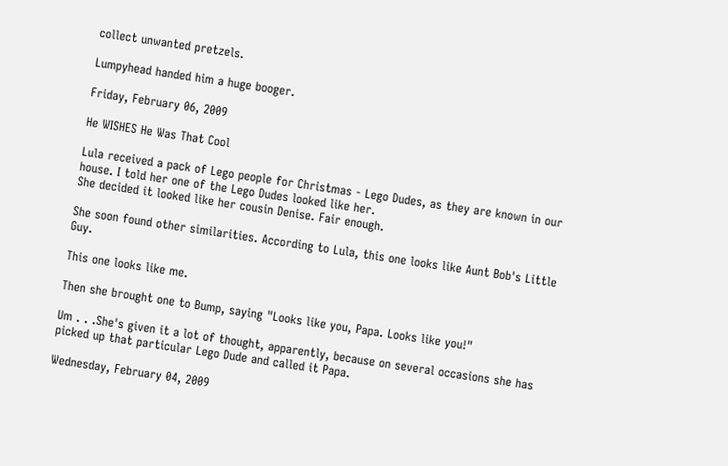collect unwanted pretzels.

Lumpyhead handed him a huge booger.

Friday, February 06, 2009

He WISHES He Was That Cool

Lula received a pack of Lego people for Christmas - Lego Dudes, as they are known in our house. I told her one of the Lego Dudes looked like her.
She decided it looked like her cousin Denise. Fair enough.

She soon found other similarities. According to Lula, this one looks like Aunt Bob's Little Guy.

This one looks like me.

Then she brought one to Bump, saying "Looks like you, Papa. Looks like you!"

Um . . .She's given it a lot of thought, apparently, because on several occasions she has picked up that particular Lego Dude and called it Papa.

Wednesday, February 04, 2009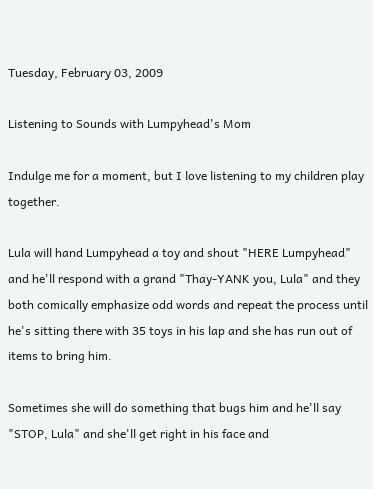Tuesday, February 03, 2009

Listening to Sounds with Lumpyhead's Mom

Indulge me for a moment, but I love listening to my children play together.

Lula will hand Lumpyhead a toy and shout "HERE Lumpyhead" and he'll respond with a grand "Thay-YANK you, Lula" and they both comically emphasize odd words and repeat the process until he's sitting there with 35 toys in his lap and she has run out of items to bring him.

Sometimes she will do something that bugs him and he'll say "STOP, Lula" and she'll get right in his face and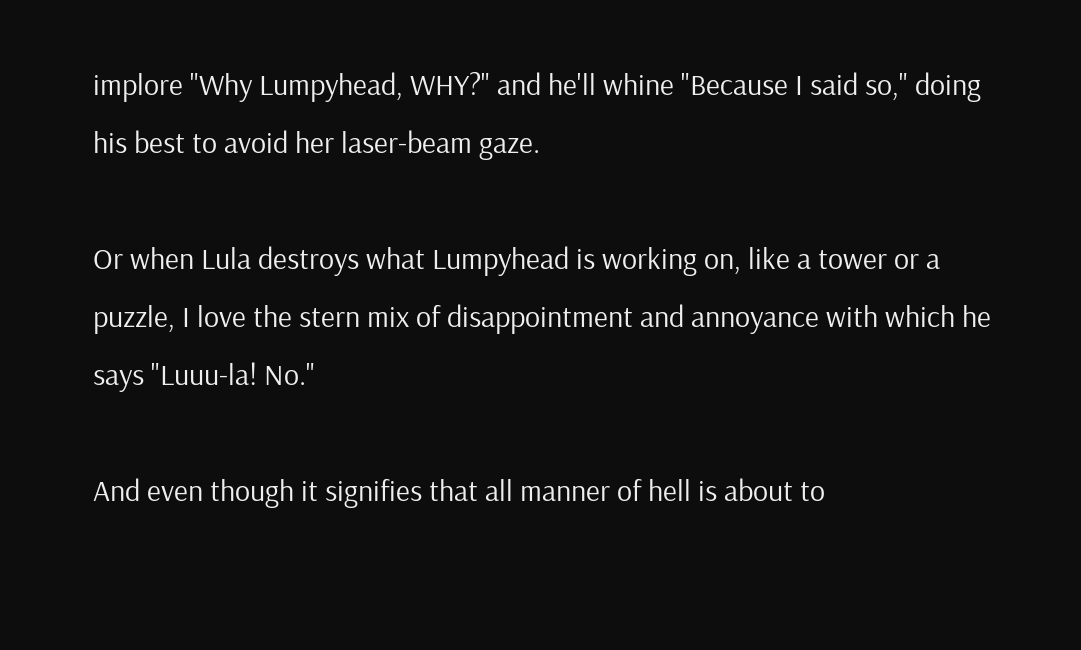implore "Why Lumpyhead, WHY?" and he'll whine "Because I said so," doing his best to avoid her laser-beam gaze.

Or when Lula destroys what Lumpyhead is working on, like a tower or a puzzle, I love the stern mix of disappointment and annoyance with which he says "Luuu-la! No."

And even though it signifies that all manner of hell is about to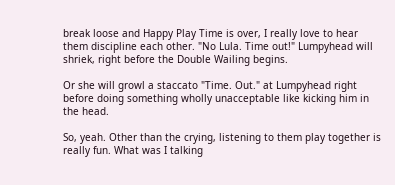break loose and Happy Play Time is over, I really love to hear them discipline each other. "No Lula. Time out!" Lumpyhead will shriek, right before the Double Wailing begins.

Or she will growl a staccato "Time. Out." at Lumpyhead right before doing something wholly unacceptable like kicking him in the head.

So, yeah. Other than the crying, listening to them play together is really fun. What was I talking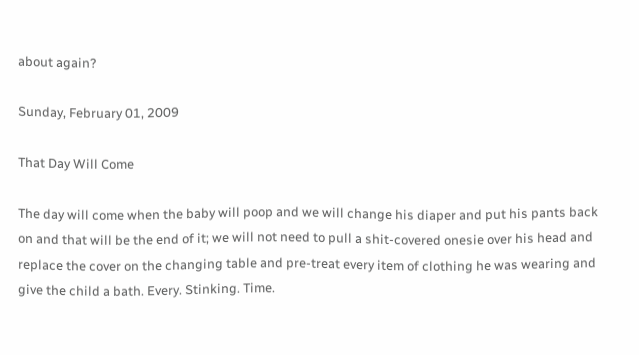about again?

Sunday, February 01, 2009

That Day Will Come

The day will come when the baby will poop and we will change his diaper and put his pants back on and that will be the end of it; we will not need to pull a shit-covered onesie over his head and replace the cover on the changing table and pre-treat every item of clothing he was wearing and give the child a bath. Every. Stinking. Time.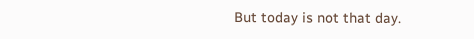But today is not that day.